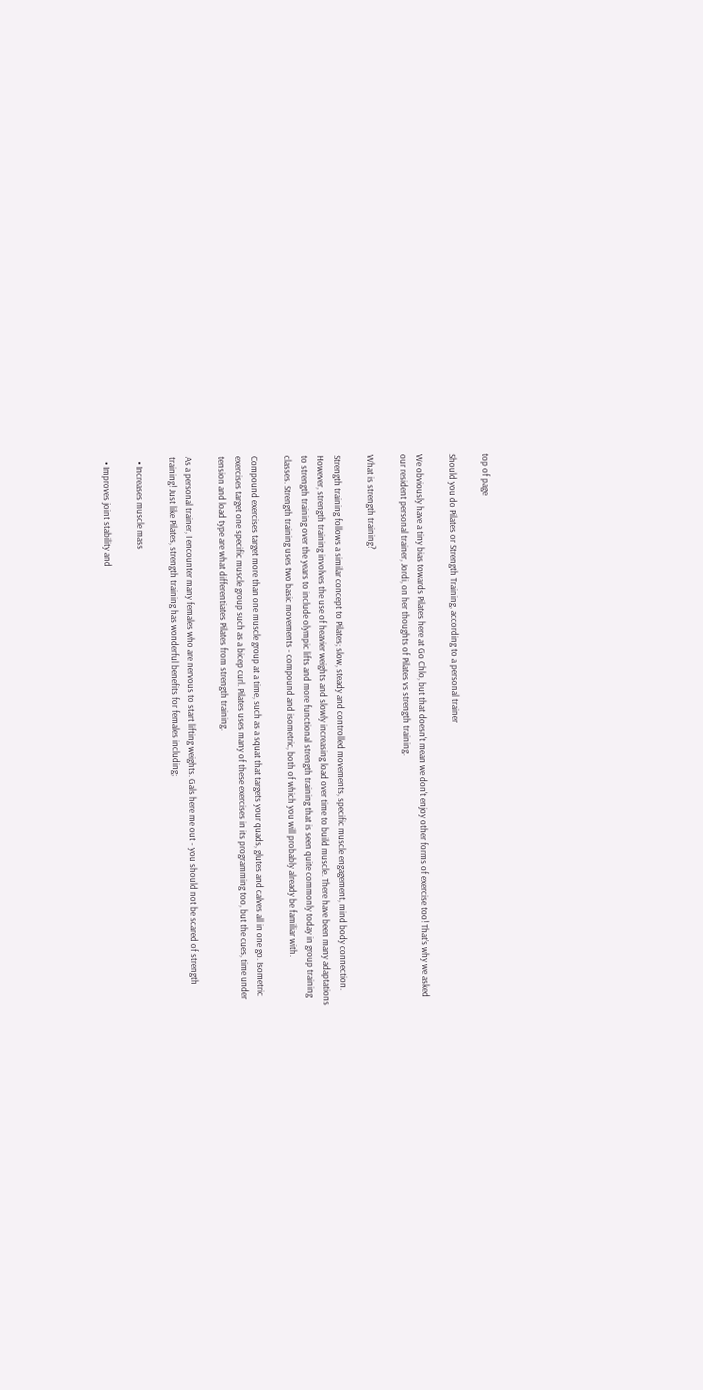top of page

Should you do Pilates or Strength Training, according to a personal trainer

We obviously have a tiny bias towards Pilates here at Go Chlo, but that doesn't mean we don't enjoy other forms of exercise too! That’s why we asked our resident personal trainer, Jordi, on her thoughts of Pilates vs strength training.

What is strength training?

Strength training follows a similar concept to Pilates; slow, steady and controlled movements, specific muscle engagement, mind body connection. However, strength training involves the use of heavier weights and slowly increasing load over time to build muscle. There have been many adaptations to strength training over the years to include olympic lifts and more functional strength training that is seen quite commonly today in group training classes. Strength training uses two basic movements - compound and isometric, both of which you will probably already be familiar with.

Compound exercises target more than one muscle group at a time, such as a squat that targets your quads, glutes and calves all in one go. Isometric exercises target one specific muscle group such as a bicep curl. Pilates uses many of these exercises in its programming too, but the cues, time under tension and load type are what differentiates Pilates from strength training.

As a personal trainer, I encounter many females who are nervous to start lifting weights. Gals here me out - you should not be scared of strength training! Just like Pilates, strength training has wonderful benefits for females including;

  • Increases muscle mass

  • Improves joint stability and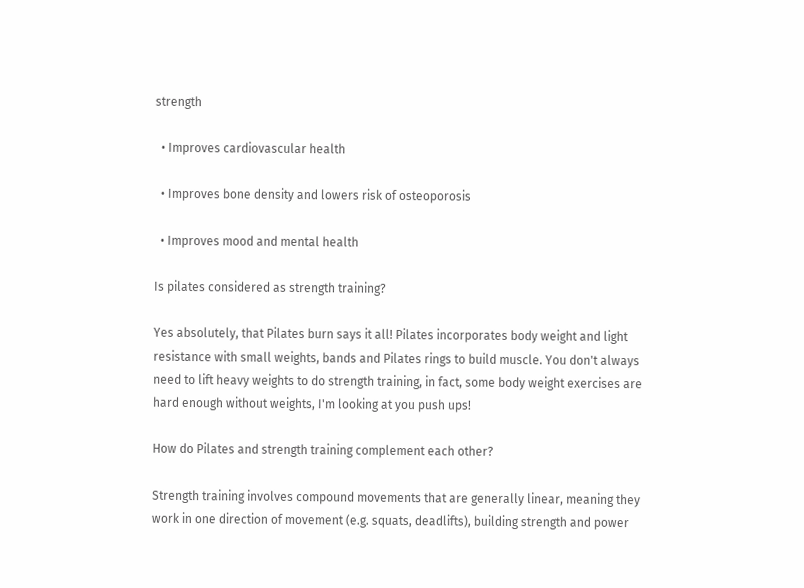strength

  • Improves cardiovascular health

  • Improves bone density and lowers risk of osteoporosis

  • Improves mood and mental health

Is pilates considered as strength training?

Yes absolutely, that Pilates burn says it all! Pilates incorporates body weight and light resistance with small weights, bands and Pilates rings to build muscle. You don't always need to lift heavy weights to do strength training, in fact, some body weight exercises are hard enough without weights, I'm looking at you push ups!

How do Pilates and strength training complement each other?

Strength training involves compound movements that are generally linear, meaning they work in one direction of movement (e.g. squats, deadlifts), building strength and power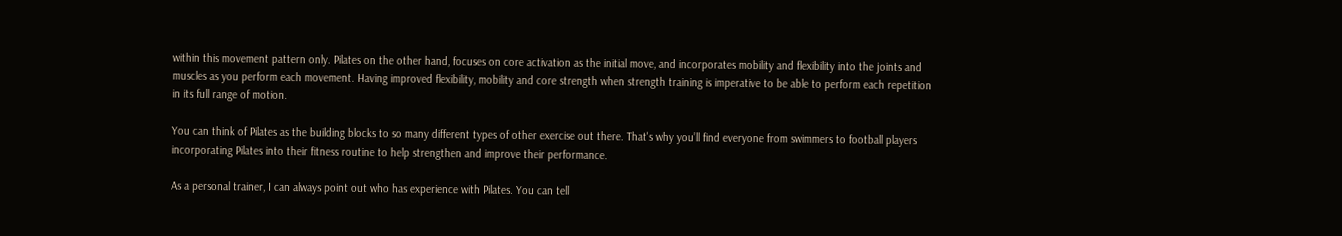within this movement pattern only. Pilates on the other hand, focuses on core activation as the initial move, and incorporates mobility and flexibility into the joints and muscles as you perform each movement. Having improved flexibility, mobility and core strength when strength training is imperative to be able to perform each repetition in its full range of motion.

You can think of Pilates as the building blocks to so many different types of other exercise out there. That's why you’ll find everyone from swimmers to football players incorporating Pilates into their fitness routine to help strengthen and improve their performance.

As a personal trainer, I can always point out who has experience with Pilates. You can tell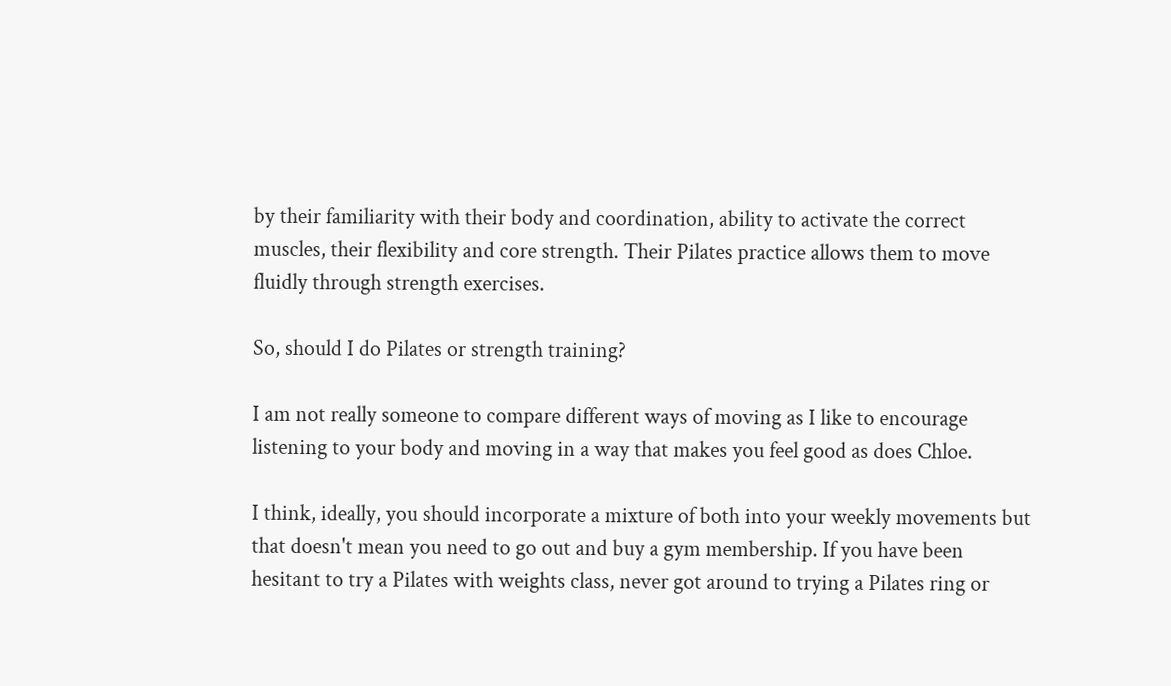by their familiarity with their body and coordination, ability to activate the correct muscles, their flexibility and core strength. Their Pilates practice allows them to move fluidly through strength exercises.

So, should I do Pilates or strength training?

I am not really someone to compare different ways of moving as I like to encourage listening to your body and moving in a way that makes you feel good as does Chloe.

I think, ideally, you should incorporate a mixture of both into your weekly movements but that doesn't mean you need to go out and buy a gym membership. If you have been hesitant to try a Pilates with weights class, never got around to trying a Pilates ring or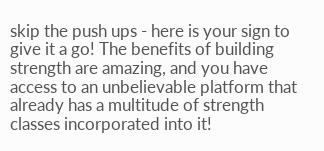skip the push ups - here is your sign to give it a go! The benefits of building strength are amazing, and you have access to an unbelievable platform that already has a multitude of strength classes incorporated into it!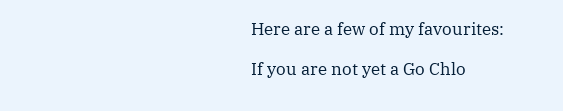Here are a few of my favourites:

If you are not yet a Go Chlo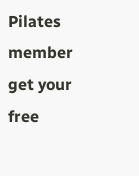Pilates member get your free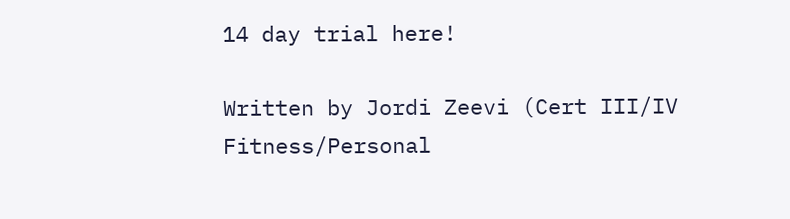14 day trial here!

Written by Jordi Zeevi (Cert III/IV Fitness/Personal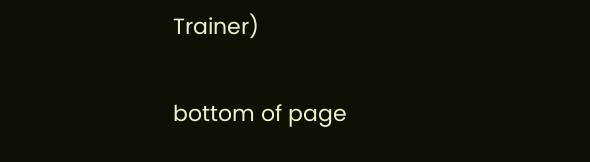Trainer)


bottom of page